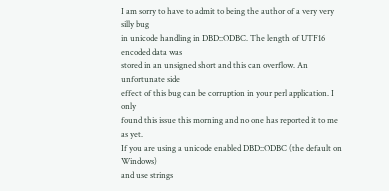I am sorry to have to admit to being the author of a very very silly bug
in unicode handling in DBD::ODBC. The length of UTF16 encoded data was
stored in an unsigned short and this can overflow. An unfortunate side
effect of this bug can be corruption in your perl application. I only
found this issue this morning and no one has reported it to me as yet.
If you are using a unicode enabled DBD::ODBC (the default on Windows)
and use strings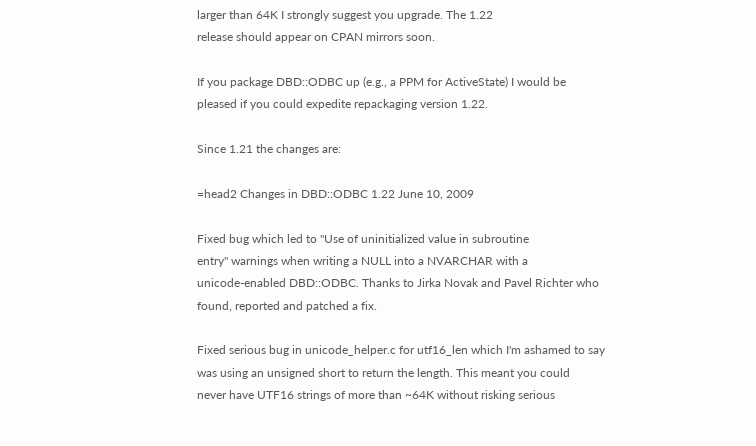larger than 64K I strongly suggest you upgrade. The 1.22
release should appear on CPAN mirrors soon.

If you package DBD::ODBC up (e.g., a PPM for ActiveState) I would be
pleased if you could expedite repackaging version 1.22.

Since 1.21 the changes are:

=head2 Changes in DBD::ODBC 1.22 June 10, 2009

Fixed bug which led to "Use of uninitialized value in subroutine
entry" warnings when writing a NULL into a NVARCHAR with a
unicode-enabled DBD::ODBC. Thanks to Jirka Novak and Pavel Richter who
found, reported and patched a fix.

Fixed serious bug in unicode_helper.c for utf16_len which I'm ashamed to say
was using an unsigned short to return the length. This meant you could
never have UTF16 strings of more than ~64K without risking serious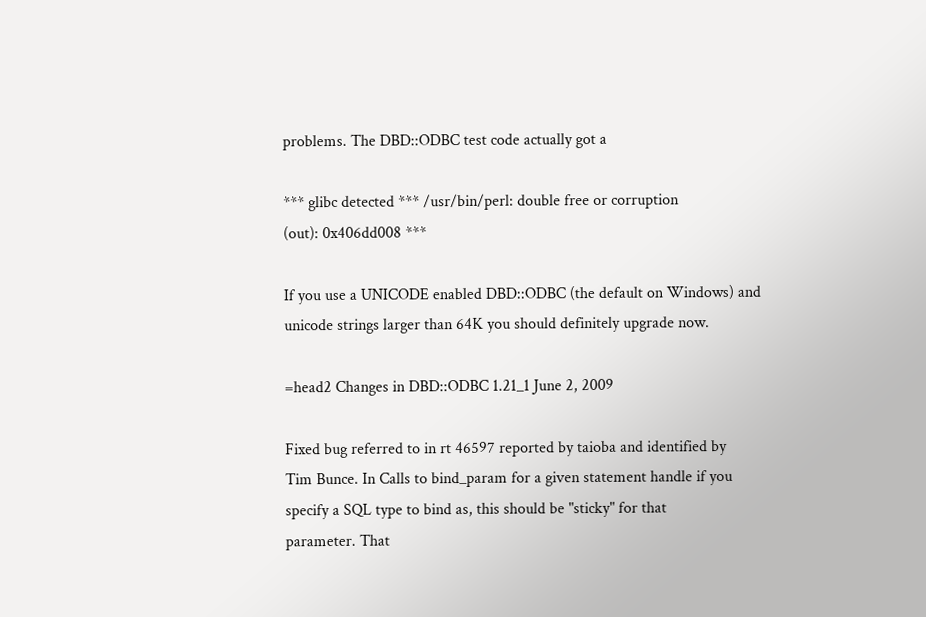problems. The DBD::ODBC test code actually got a

*** glibc detected *** /usr/bin/perl: double free or corruption
(out): 0x406dd008 ***

If you use a UNICODE enabled DBD::ODBC (the default on Windows) and
unicode strings larger than 64K you should definitely upgrade now.

=head2 Changes in DBD::ODBC 1.21_1 June 2, 2009

Fixed bug referred to in rt 46597 reported by taioba and identified by
Tim Bunce. In Calls to bind_param for a given statement handle if you
specify a SQL type to bind as, this should be "sticky" for that
parameter. That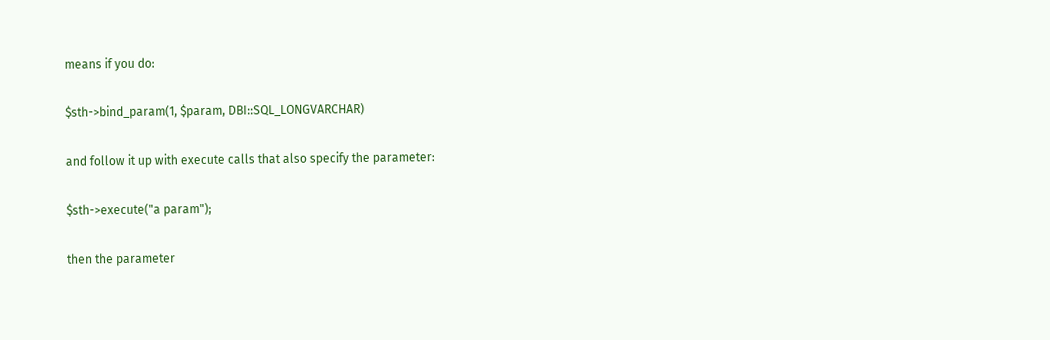means if you do:

$sth->bind_param(1, $param, DBI::SQL_LONGVARCHAR)

and follow it up with execute calls that also specify the parameter:

$sth->execute("a param");

then the parameter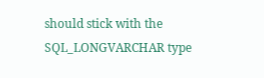should stick with the SQL_LONGVARCHAR type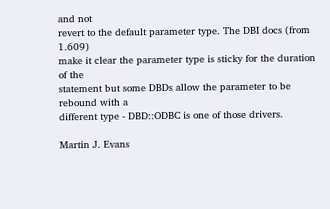and not
revert to the default parameter type. The DBI docs (from 1.609)
make it clear the parameter type is sticky for the duration of the
statement but some DBDs allow the parameter to be rebound with a
different type - DBD::ODBC is one of those drivers.

Martin J. Evans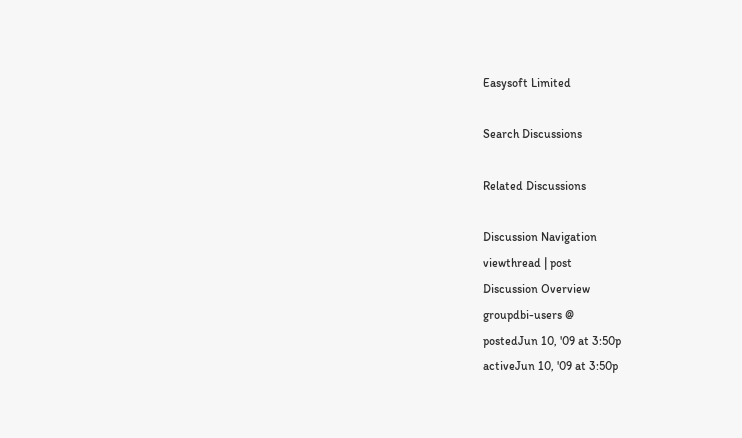Easysoft Limited

Search Discussions

Related Discussions

Discussion Navigation
viewthread | post
Discussion Overview
groupdbi-users @
postedJun 10, '09 at 3:50p
activeJun 10, '09 at 3:50p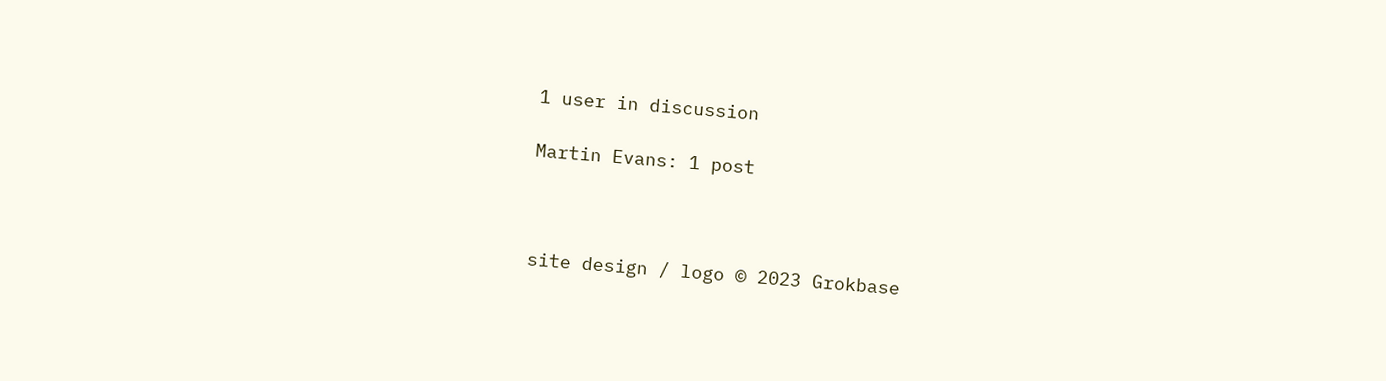1 user in discussion

Martin Evans: 1 post



site design / logo © 2023 Grokbase